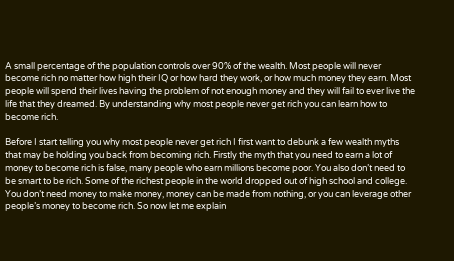A small percentage of the population controls over 90% of the wealth. Most people will never become rich no matter how high their IQ or how hard they work, or how much money they earn. Most people will spend their lives having the problem of not enough money and they will fail to ever live the life that they dreamed. By understanding why most people never get rich you can learn how to become rich.

Before I start telling you why most people never get rich I first want to debunk a few wealth myths that may be holding you back from becoming rich. Firstly the myth that you need to earn a lot of money to become rich is false, many people who earn millions become poor. You also don’t need to be smart to be rich. Some of the richest people in the world dropped out of high school and college. You don’t need money to make money, money can be made from nothing, or you can leverage other people’s money to become rich. So now let me explain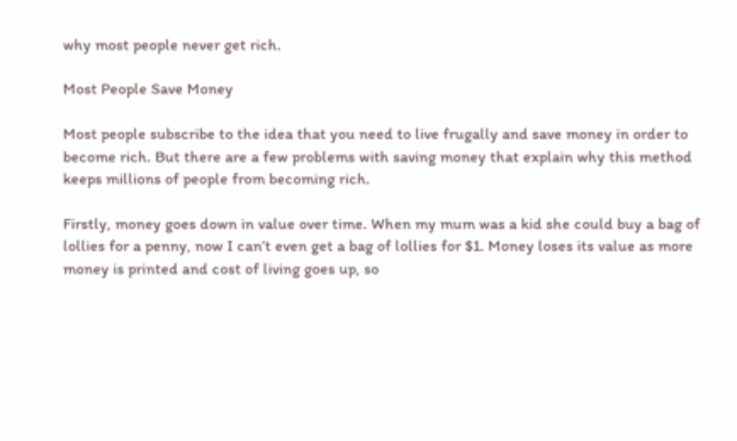why most people never get rich.

Most People Save Money

Most people subscribe to the idea that you need to live frugally and save money in order to become rich. But there are a few problems with saving money that explain why this method keeps millions of people from becoming rich.

Firstly, money goes down in value over time. When my mum was a kid she could buy a bag of lollies for a penny, now I can’t even get a bag of lollies for $1. Money loses its value as more money is printed and cost of living goes up, so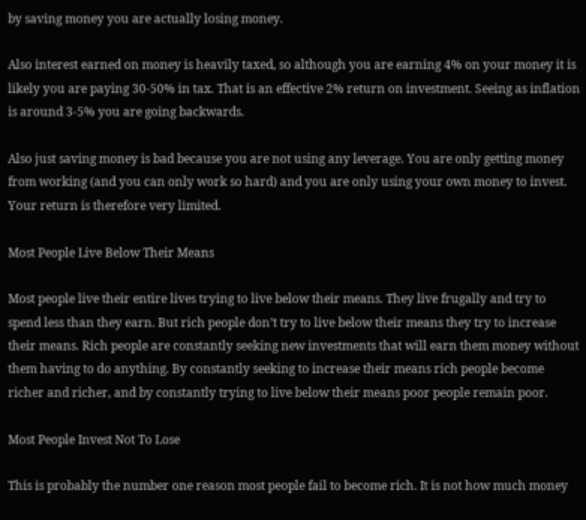by saving money you are actually losing money.

Also interest earned on money is heavily taxed, so although you are earning 4% on your money it is likely you are paying 30-50% in tax. That is an effective 2% return on investment. Seeing as inflation is around 3-5% you are going backwards.

Also just saving money is bad because you are not using any leverage. You are only getting money from working (and you can only work so hard) and you are only using your own money to invest. Your return is therefore very limited.

Most People Live Below Their Means

Most people live their entire lives trying to live below their means. They live frugally and try to spend less than they earn. But rich people don’t try to live below their means they try to increase their means. Rich people are constantly seeking new investments that will earn them money without them having to do anything. By constantly seeking to increase their means rich people become richer and richer, and by constantly trying to live below their means poor people remain poor.

Most People Invest Not To Lose

This is probably the number one reason most people fail to become rich. It is not how much money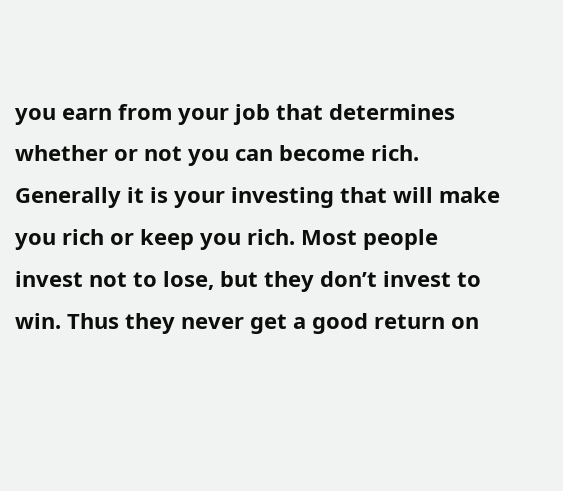you earn from your job that determines whether or not you can become rich. Generally it is your investing that will make you rich or keep you rich. Most people invest not to lose, but they don’t invest to win. Thus they never get a good return on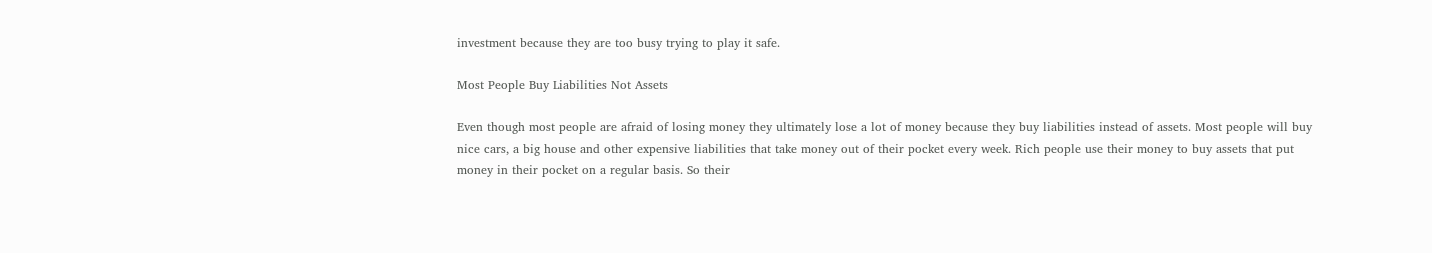investment because they are too busy trying to play it safe.

Most People Buy Liabilities Not Assets

Even though most people are afraid of losing money they ultimately lose a lot of money because they buy liabilities instead of assets. Most people will buy nice cars, a big house and other expensive liabilities that take money out of their pocket every week. Rich people use their money to buy assets that put money in their pocket on a regular basis. So their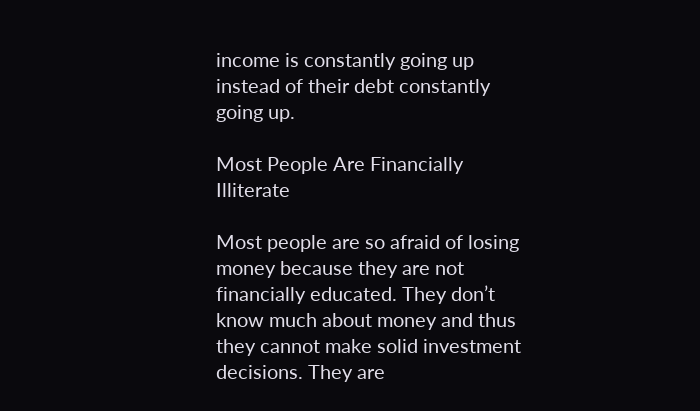income is constantly going up instead of their debt constantly going up.

Most People Are Financially Illiterate

Most people are so afraid of losing money because they are not financially educated. They don’t know much about money and thus they cannot make solid investment decisions. They are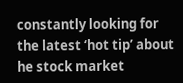constantly looking for the latest ‘hot tip’ about he stock market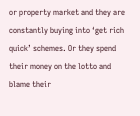or property market and they are constantly buying into ‘get rich quick’ schemes. Or they spend their money on the lotto and blame their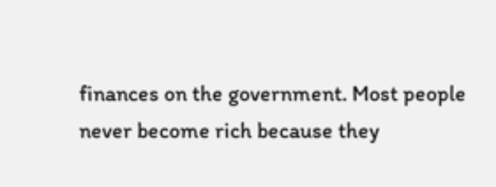finances on the government. Most people never become rich because they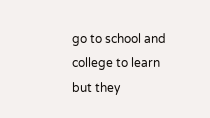go to school and college to learn but they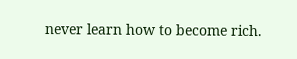never learn how to become rich.